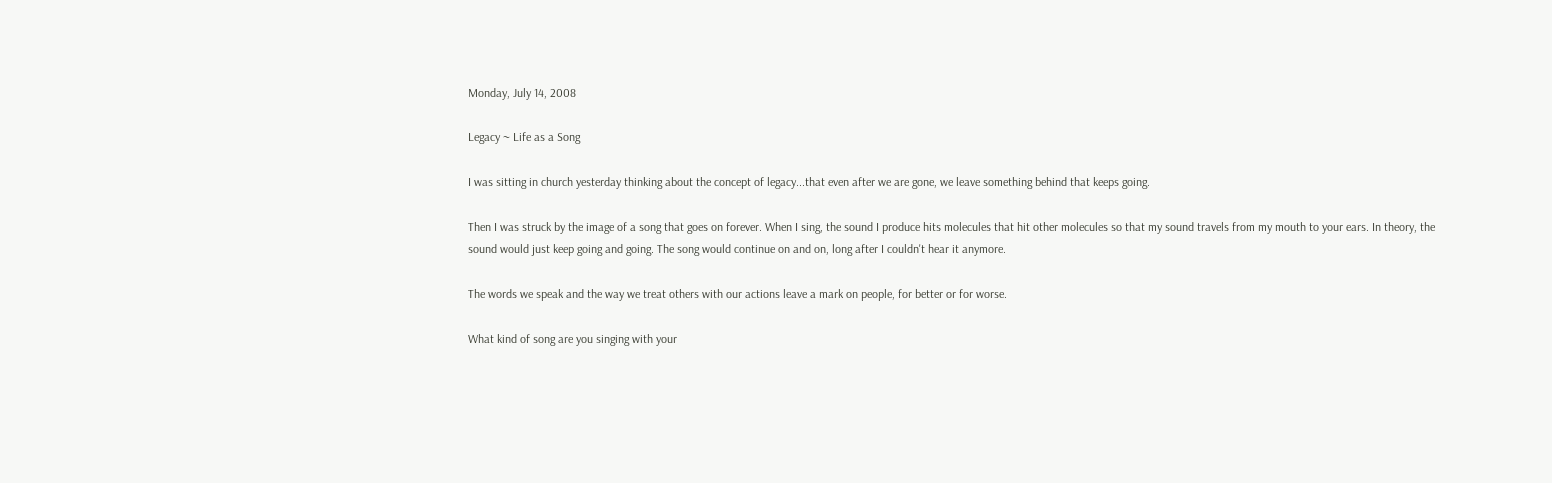Monday, July 14, 2008

Legacy ~ Life as a Song

I was sitting in church yesterday thinking about the concept of legacy...that even after we are gone, we leave something behind that keeps going.

Then I was struck by the image of a song that goes on forever. When I sing, the sound I produce hits molecules that hit other molecules so that my sound travels from my mouth to your ears. In theory, the sound would just keep going and going. The song would continue on and on, long after I couldn't hear it anymore.

The words we speak and the way we treat others with our actions leave a mark on people, for better or for worse.

What kind of song are you singing with your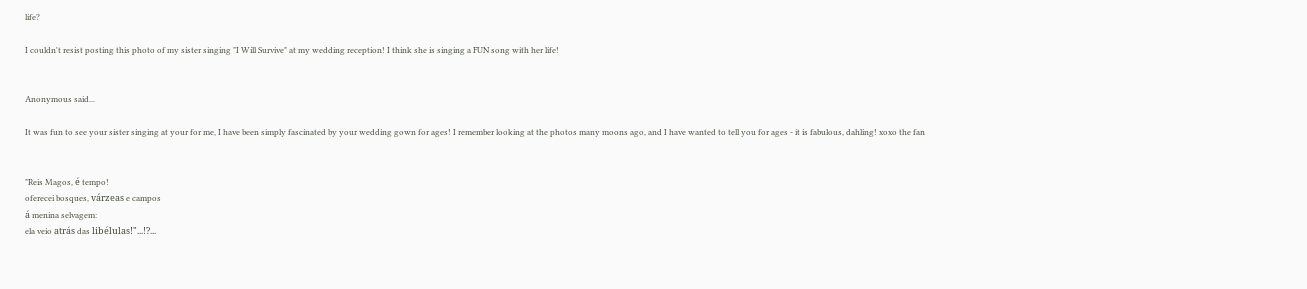life?

I couldn't resist posting this photo of my sister singing "I Will Survive" at my wedding reception! I think she is singing a FUN song with her life!


Anonymous said...

It was fun to see your sister singing at your for me, I have been simply fascinated by your wedding gown for ages! I remember looking at the photos many moons ago, and I have wanted to tell you for ages - it is fabulous, dahling! xoxo the fan


"Reis Magos, é tempo!
oferecei bosques, várzeas e campos
á menina selvagem:
ela veio atrás das libélulas!"...!?...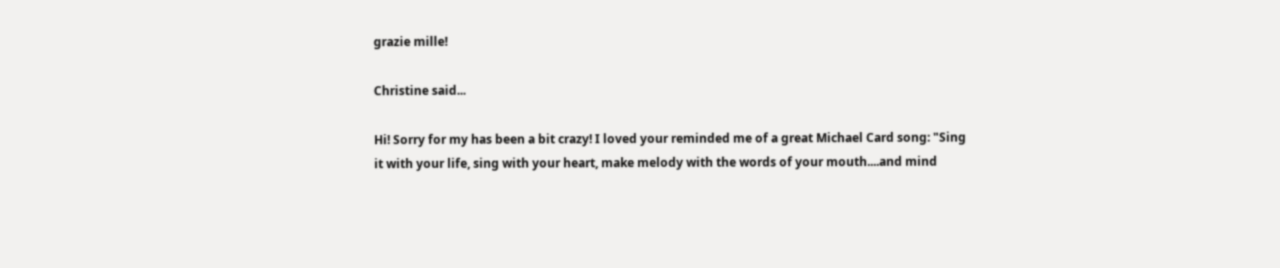grazie mille!

Christine said...

Hi! Sorry for my has been a bit crazy! I loved your reminded me of a great Michael Card song: "Sing it with your life, sing with your heart, make melody with the words of your mouth....and mind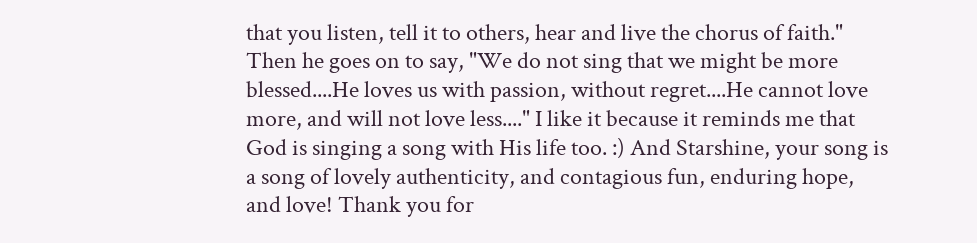that you listen, tell it to others, hear and live the chorus of faith." Then he goes on to say, "We do not sing that we might be more blessed....He loves us with passion, without regret....He cannot love more, and will not love less...." I like it because it reminds me that God is singing a song with His life too. :) And Starshine, your song is a song of lovely authenticity, and contagious fun, enduring hope, and love! Thank you for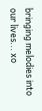bringing melodies into our lives... xo